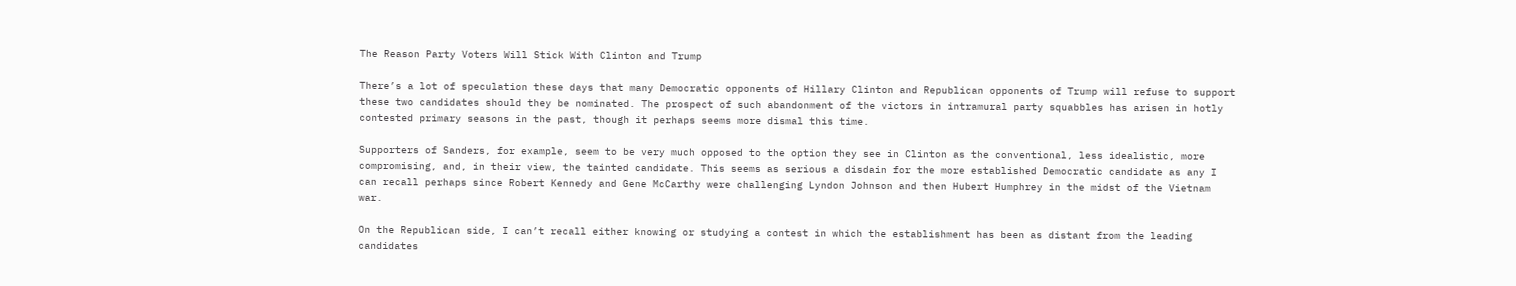The Reason Party Voters Will Stick With Clinton and Trump

There’s a lot of speculation these days that many Democratic opponents of Hillary Clinton and Republican opponents of Trump will refuse to support these two candidates should they be nominated. The prospect of such abandonment of the victors in intramural party squabbles has arisen in hotly contested primary seasons in the past, though it perhaps seems more dismal this time.

Supporters of Sanders, for example, seem to be very much opposed to the option they see in Clinton as the conventional, less idealistic, more compromising, and, in their view, the tainted candidate. This seems as serious a disdain for the more established Democratic candidate as any I can recall perhaps since Robert Kennedy and Gene McCarthy were challenging Lyndon Johnson and then Hubert Humphrey in the midst of the Vietnam war.

On the Republican side, I can’t recall either knowing or studying a contest in which the establishment has been as distant from the leading candidates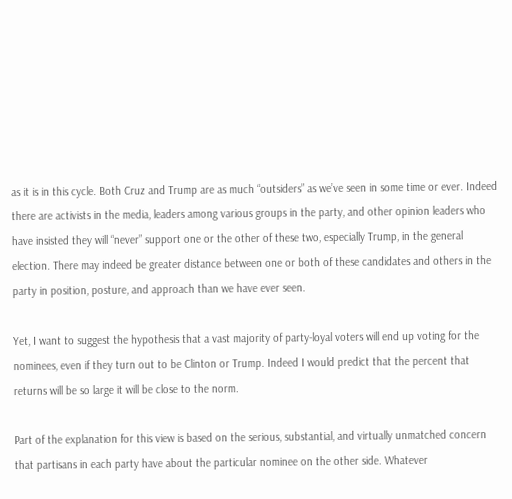as it is in this cycle. Both Cruz and Trump are as much “outsiders” as we’ve seen in some time or ever. Indeed there are activists in the media, leaders among various groups in the party, and other opinion leaders who have insisted they will “never” support one or the other of these two, especially Trump, in the general election. There may indeed be greater distance between one or both of these candidates and others in the party in position, posture, and approach than we have ever seen.

Yet, I want to suggest the hypothesis that a vast majority of party-loyal voters will end up voting for the nominees, even if they turn out to be Clinton or Trump. Indeed I would predict that the percent that returns will be so large it will be close to the norm.

Part of the explanation for this view is based on the serious, substantial, and virtually unmatched concern that partisans in each party have about the particular nominee on the other side. Whatever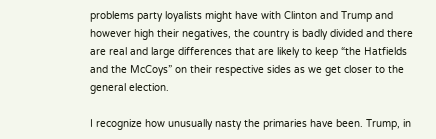problems party loyalists might have with Clinton and Trump and however high their negatives, the country is badly divided and there are real and large differences that are likely to keep “the Hatfields and the McCoys” on their respective sides as we get closer to the general election.

I recognize how unusually nasty the primaries have been. Trump, in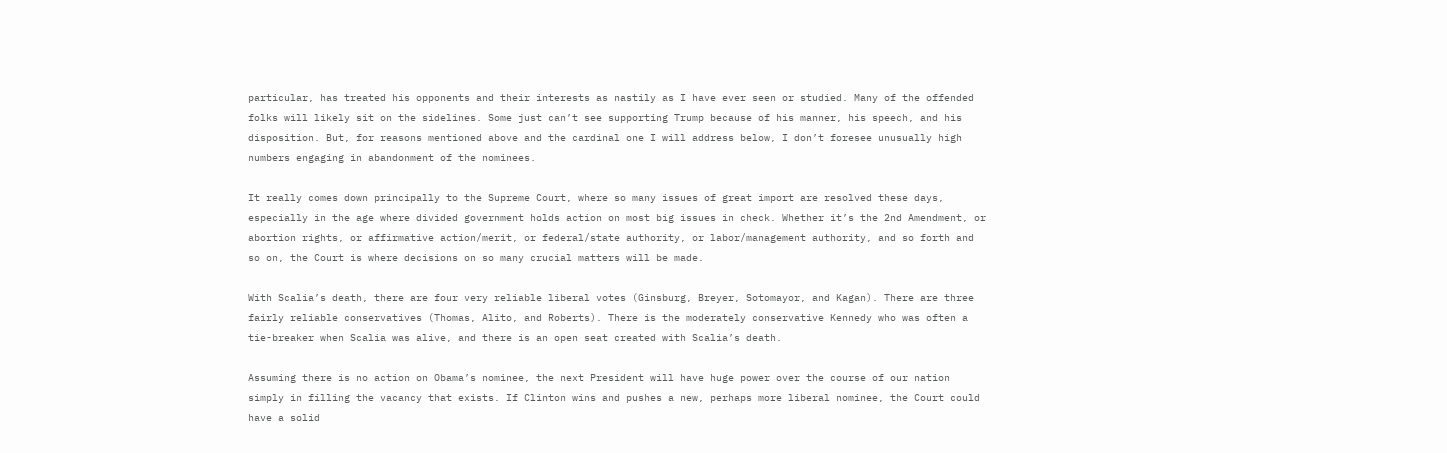particular, has treated his opponents and their interests as nastily as I have ever seen or studied. Many of the offended folks will likely sit on the sidelines. Some just can’t see supporting Trump because of his manner, his speech, and his disposition. But, for reasons mentioned above and the cardinal one I will address below, I don’t foresee unusually high numbers engaging in abandonment of the nominees.

It really comes down principally to the Supreme Court, where so many issues of great import are resolved these days, especially in the age where divided government holds action on most big issues in check. Whether it’s the 2nd Amendment, or abortion rights, or affirmative action/merit, or federal/state authority, or labor/management authority, and so forth and so on, the Court is where decisions on so many crucial matters will be made.

With Scalia’s death, there are four very reliable liberal votes (Ginsburg, Breyer, Sotomayor, and Kagan). There are three fairly reliable conservatives (Thomas, Alito, and Roberts). There is the moderately conservative Kennedy who was often a tie-breaker when Scalia was alive, and there is an open seat created with Scalia’s death.

Assuming there is no action on Obama’s nominee, the next President will have huge power over the course of our nation simply in filling the vacancy that exists. If Clinton wins and pushes a new, perhaps more liberal nominee, the Court could have a solid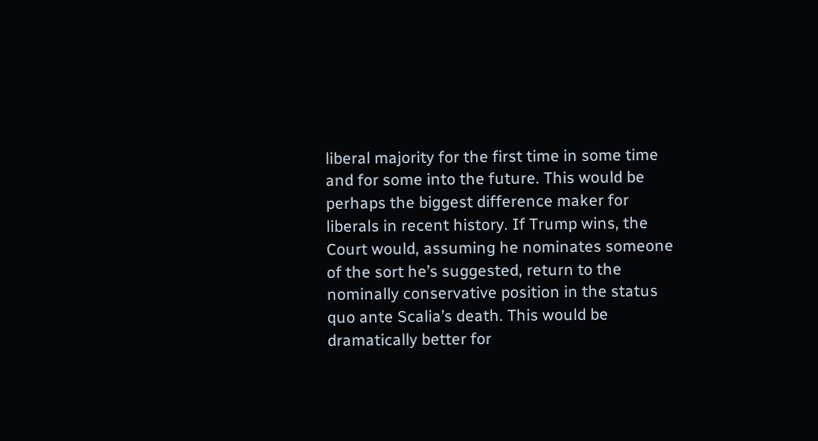liberal majority for the first time in some time and for some into the future. This would be perhaps the biggest difference maker for liberals in recent history. If Trump wins, the Court would, assuming he nominates someone of the sort he’s suggested, return to the nominally conservative position in the status quo ante Scalia’s death. This would be dramatically better for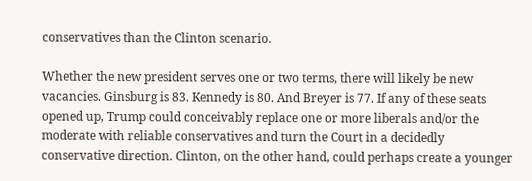conservatives than the Clinton scenario.

Whether the new president serves one or two terms, there will likely be new vacancies. Ginsburg is 83. Kennedy is 80. And Breyer is 77. If any of these seats opened up, Trump could conceivably replace one or more liberals and/or the moderate with reliable conservatives and turn the Court in a decidedly conservative direction. Clinton, on the other hand, could perhaps create a younger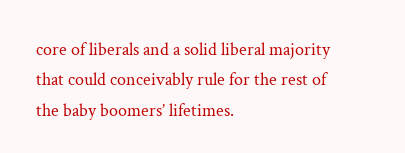core of liberals and a solid liberal majority that could conceivably rule for the rest of the baby boomers’ lifetimes.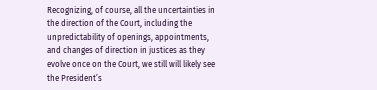Recognizing, of course, all the uncertainties in the direction of the Court, including the unpredictability of openings, appointments, and changes of direction in justices as they evolve once on the Court, we still will likely see the President’s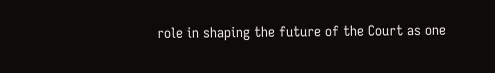role in shaping the future of the Court as one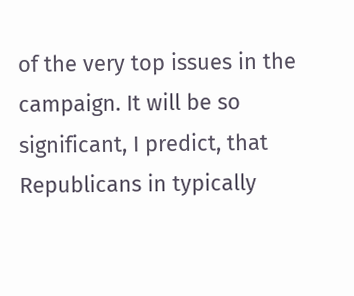of the very top issues in the campaign. It will be so significant, I predict, that Republicans in typically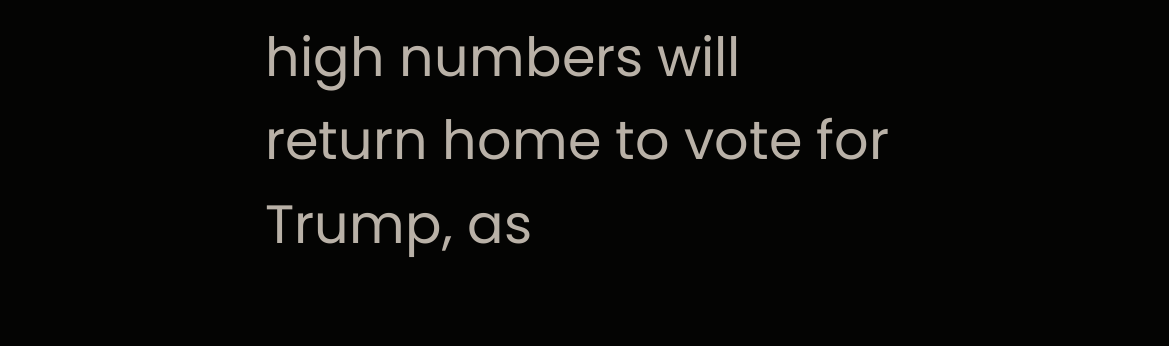high numbers will return home to vote for Trump, as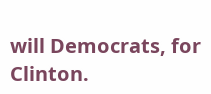will Democrats, for Clinton.